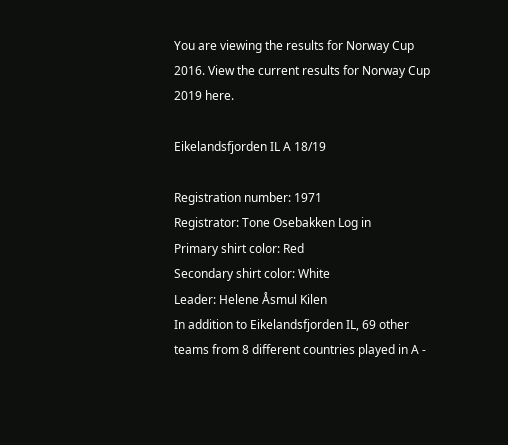You are viewing the results for Norway Cup 2016. View the current results for Norway Cup 2019 here.

Eikelandsfjorden IL A 18/19

Registration number: 1971
Registrator: Tone Osebakken Log in
Primary shirt color: Red
Secondary shirt color: White
Leader: Helene Åsmul Kilen
In addition to Eikelandsfjorden IL, 69 other teams from 8 different countries played in A -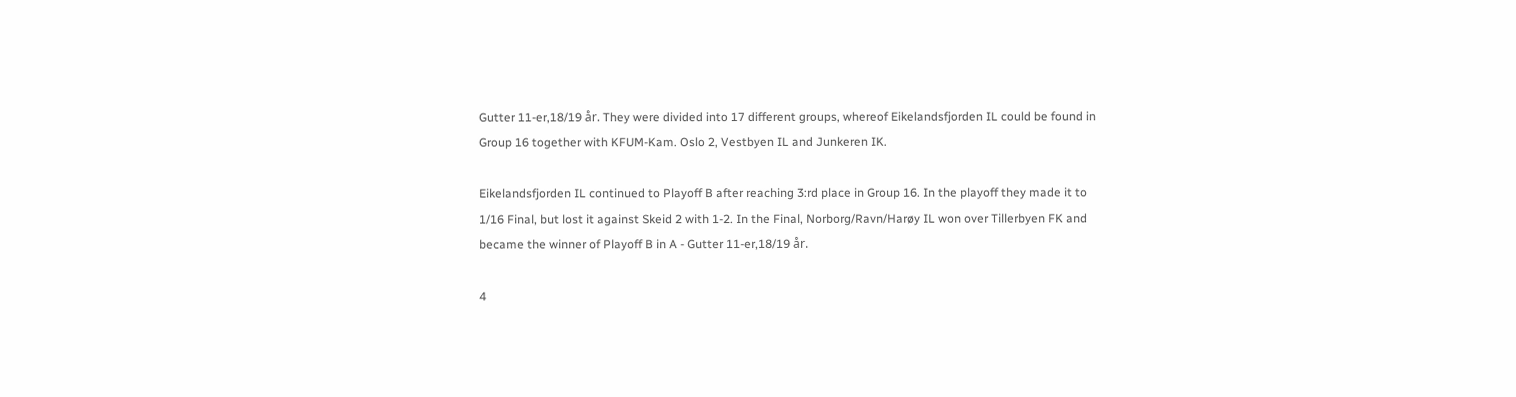Gutter 11-er,18/19 år. They were divided into 17 different groups, whereof Eikelandsfjorden IL could be found in Group 16 together with KFUM-Kam. Oslo 2, Vestbyen IL and Junkeren IK.

Eikelandsfjorden IL continued to Playoff B after reaching 3:rd place in Group 16. In the playoff they made it to 1/16 Final, but lost it against Skeid 2 with 1-2. In the Final, Norborg/Ravn/Harøy IL won over Tillerbyen FK and became the winner of Playoff B in A - Gutter 11-er,18/19 år.

4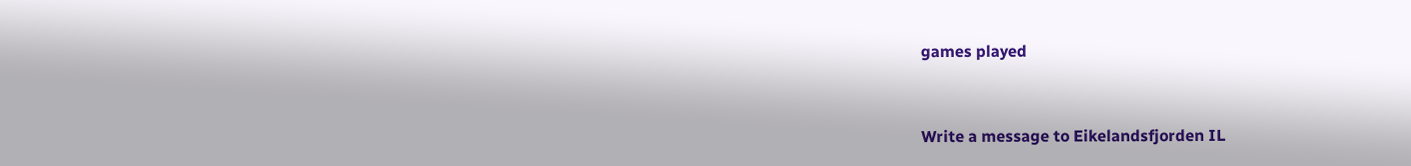games played


Write a message to Eikelandsfjorden IL